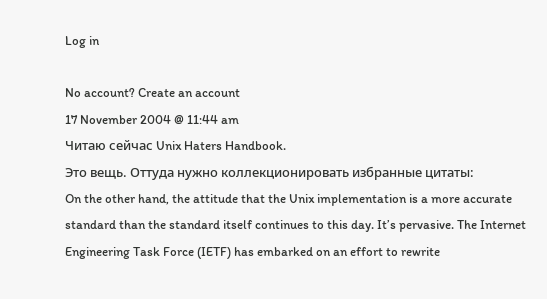Log in

No account? Create an account
17 November 2004 @ 11:44 am
Читаю сейчас Unix Haters Handbook.
Это вещь. Оттуда нужно коллекционировать избранные цитаты:
On the other hand, the attitude that the Unix implementation is a more accurate standard than the standard itself continues to this day. It’s pervasive. The Internet Engineering Task Force (IETF) has embarked on an effort to rewrite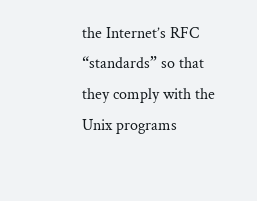the Internet’s RFC “standards” so that they comply with the Unix programs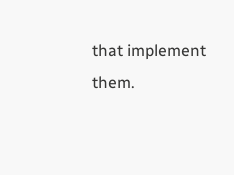that implement them.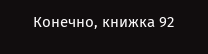Конечно, книжка 92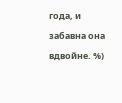года, и забавна она вдвойне. %)